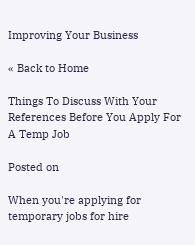Improving Your Business

« Back to Home

Things To Discuss With Your References Before You Apply For A Temp Job

Posted on

When you're applying for temporary jobs for hire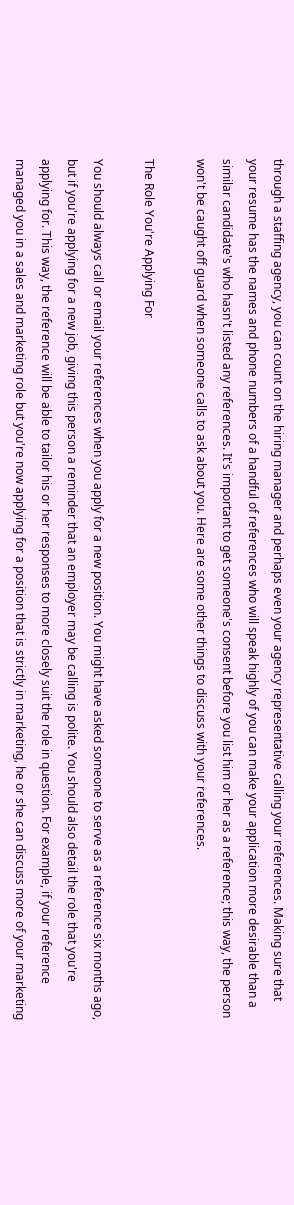through a staffing agency, you can count on the hiring manager and perhaps even your agency representative calling your references. Making sure that your resume has the names and phone numbers of a handful of references who will speak highly of you can make your application more desirable than a similar candidate's who hasn't listed any references. It's important to get someone's consent before you list him or her as a reference; this way, the person won't be caught off guard when someone calls to ask about you. Here are some other things to discuss with your references.

The Role You're Applying For

You should always call or email your references when you apply for a new position. You might have asked someone to serve as a reference six months ago, but if you're applying for a new job, giving this person a reminder that an employer may be calling is polite. You should also detail the role that you're applying for. This way, the reference will be able to tailor his or her responses to more closely suit the role in question. For example, if your reference managed you in a sales and marketing role but you're now applying for a position that is strictly in marketing, he or she can discuss more of your marketing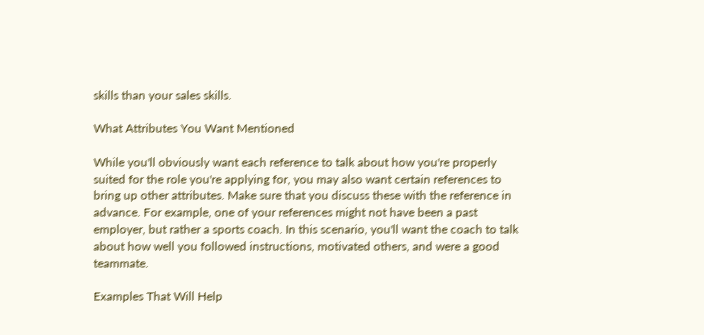skills than your sales skills.

What Attributes You Want Mentioned

While you'll obviously want each reference to talk about how you're properly suited for the role you're applying for, you may also want certain references to bring up other attributes. Make sure that you discuss these with the reference in advance. For example, one of your references might not have been a past employer, but rather a sports coach. In this scenario, you'll want the coach to talk about how well you followed instructions, motivated others, and were a good teammate.

Examples That Will Help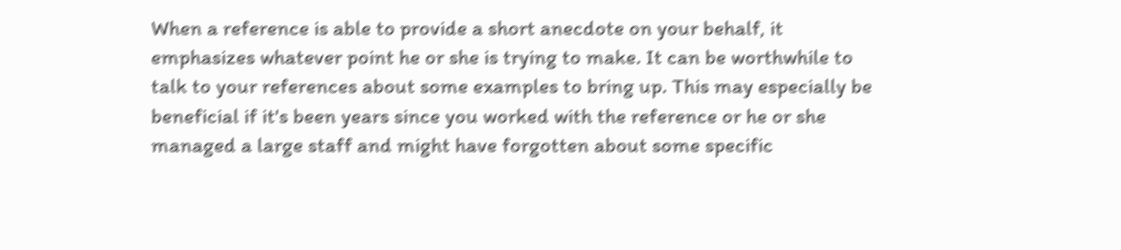When a reference is able to provide a short anecdote on your behalf, it emphasizes whatever point he or she is trying to make. It can be worthwhile to talk to your references about some examples to bring up. This may especially be beneficial if it's been years since you worked with the reference or he or she managed a large staff and might have forgotten about some specific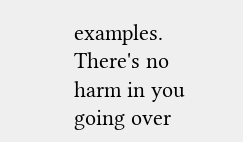examples. There's no harm in you going over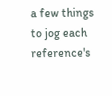a few things to jog each reference's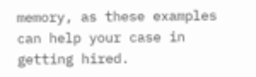memory, as these examples can help your case in getting hired.